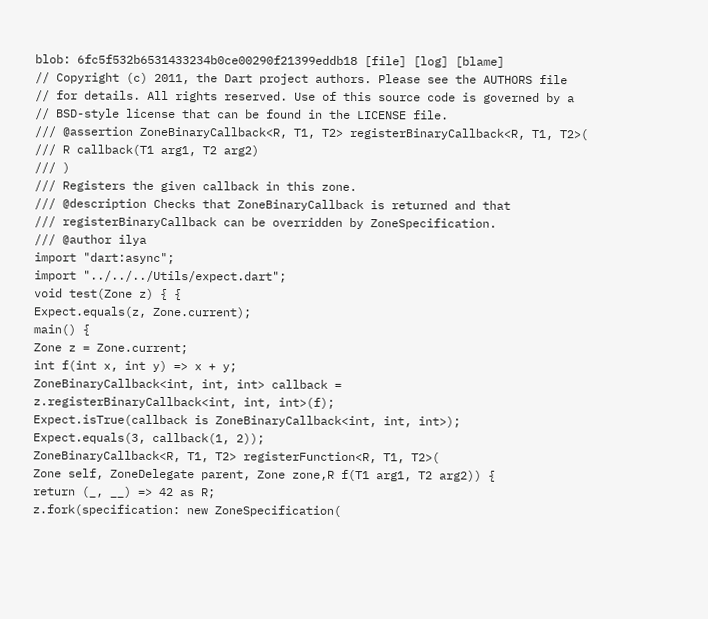blob: 6fc5f532b6531433234b0ce00290f21399eddb18 [file] [log] [blame]
// Copyright (c) 2011, the Dart project authors. Please see the AUTHORS file
// for details. All rights reserved. Use of this source code is governed by a
// BSD-style license that can be found in the LICENSE file.
/// @assertion ZoneBinaryCallback<R, T1, T2> registerBinaryCallback<R, T1, T2>(
/// R callback(T1 arg1, T2 arg2)
/// )
/// Registers the given callback in this zone.
/// @description Checks that ZoneBinaryCallback is returned and that
/// registerBinaryCallback can be overridden by ZoneSpecification.
/// @author ilya
import "dart:async";
import "../../../Utils/expect.dart";
void test(Zone z) { {
Expect.equals(z, Zone.current);
main() {
Zone z = Zone.current;
int f(int x, int y) => x + y;
ZoneBinaryCallback<int, int, int> callback =
z.registerBinaryCallback<int, int, int>(f);
Expect.isTrue(callback is ZoneBinaryCallback<int, int, int>);
Expect.equals(3, callback(1, 2));
ZoneBinaryCallback<R, T1, T2> registerFunction<R, T1, T2>(
Zone self, ZoneDelegate parent, Zone zone,R f(T1 arg1, T2 arg2)) {
return (_, __) => 42 as R;
z.fork(specification: new ZoneSpecification(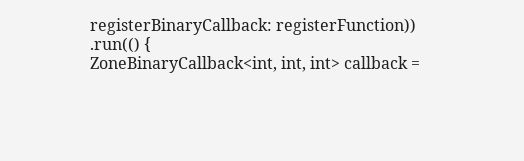registerBinaryCallback: registerFunction))
.run(() {
ZoneBinaryCallback<int, int, int> callback =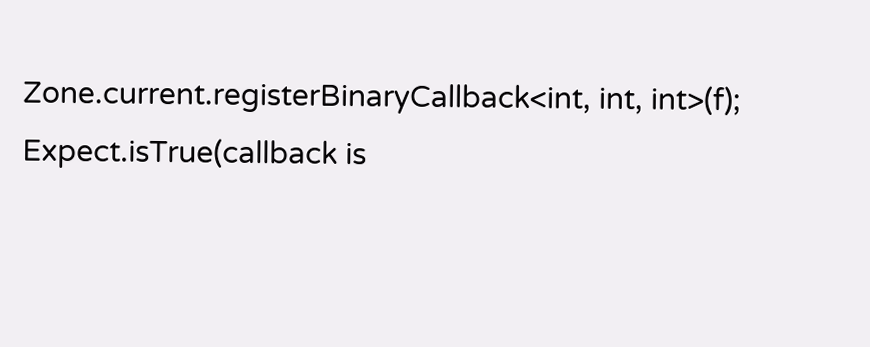Zone.current.registerBinaryCallback<int, int, int>(f);
Expect.isTrue(callback is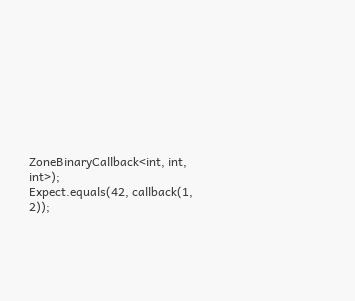ZoneBinaryCallback<int, int, int>);
Expect.equals(42, callback(1, 2));